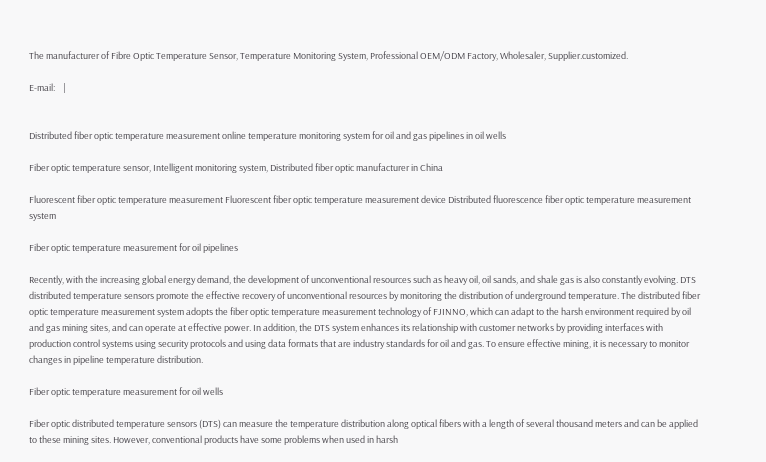The manufacturer of Fibre Optic Temperature Sensor, Temperature Monitoring System, Professional OEM/ODM Factory, Wholesaler, Supplier.customized.

E-mail:    |


Distributed fiber optic temperature measurement online temperature monitoring system for oil and gas pipelines in oil wells

Fiber optic temperature sensor, Intelligent monitoring system, Distributed fiber optic manufacturer in China

Fluorescent fiber optic temperature measurement Fluorescent fiber optic temperature measurement device Distributed fluorescence fiber optic temperature measurement system

Fiber optic temperature measurement for oil pipelines

Recently, with the increasing global energy demand, the development of unconventional resources such as heavy oil, oil sands, and shale gas is also constantly evolving. DTS distributed temperature sensors promote the effective recovery of unconventional resources by monitoring the distribution of underground temperature. The distributed fiber optic temperature measurement system adopts the fiber optic temperature measurement technology of FJINNO, which can adapt to the harsh environment required by oil and gas mining sites, and can operate at effective power. In addition, the DTS system enhances its relationship with customer networks by providing interfaces with production control systems using security protocols and using data formats that are industry standards for oil and gas. To ensure effective mining, it is necessary to monitor changes in pipeline temperature distribution.

Fiber optic temperature measurement for oil wells

Fiber optic distributed temperature sensors (DTS) can measure the temperature distribution along optical fibers with a length of several thousand meters and can be applied to these mining sites. However, conventional products have some problems when used in harsh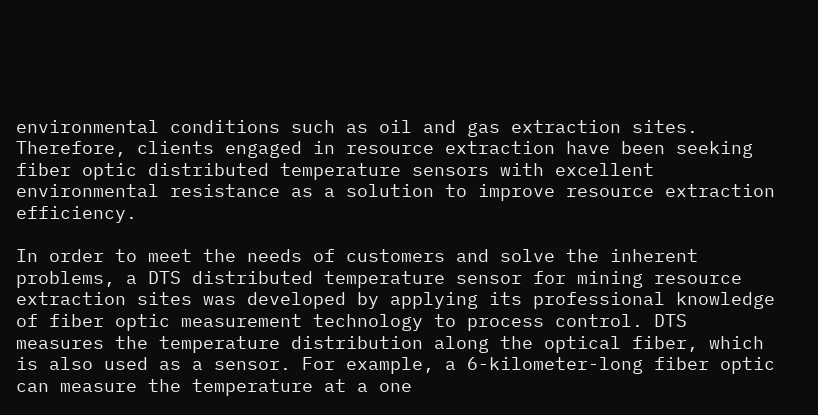environmental conditions such as oil and gas extraction sites. Therefore, clients engaged in resource extraction have been seeking fiber optic distributed temperature sensors with excellent environmental resistance as a solution to improve resource extraction efficiency.

In order to meet the needs of customers and solve the inherent problems, a DTS distributed temperature sensor for mining resource extraction sites was developed by applying its professional knowledge of fiber optic measurement technology to process control. DTS measures the temperature distribution along the optical fiber, which is also used as a sensor. For example, a 6-kilometer-long fiber optic can measure the temperature at a one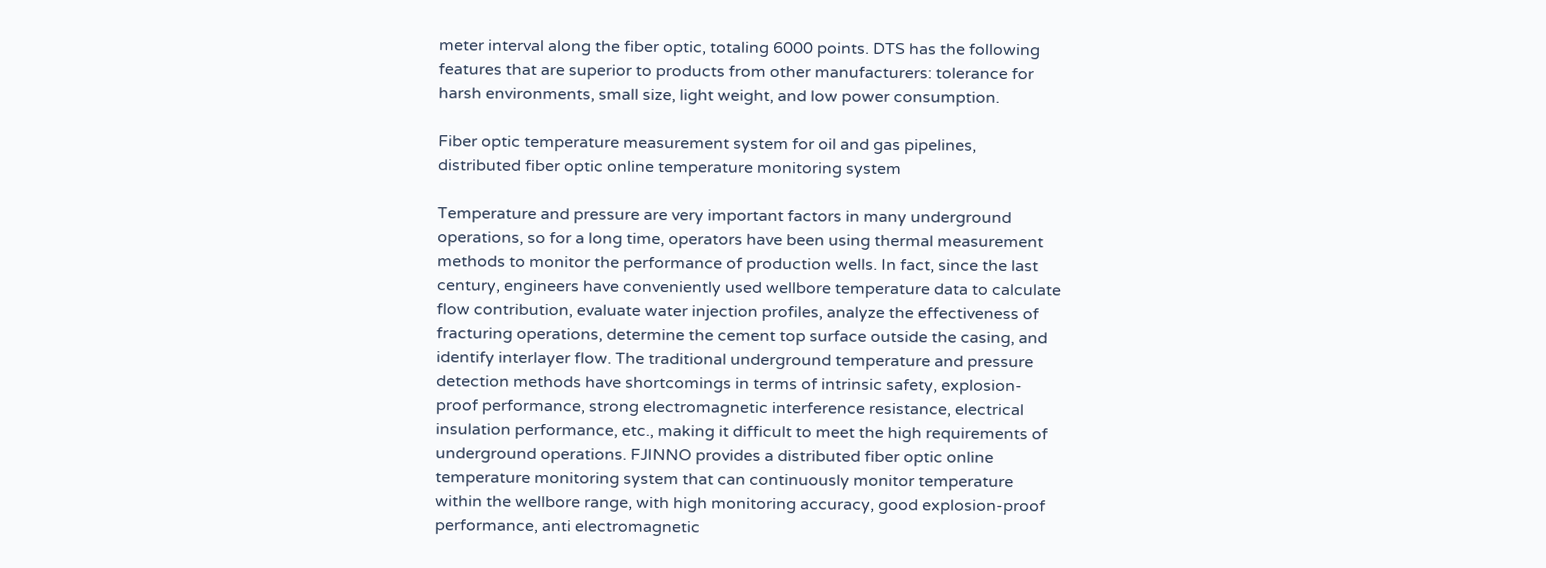meter interval along the fiber optic, totaling 6000 points. DTS has the following features that are superior to products from other manufacturers: tolerance for harsh environments, small size, light weight, and low power consumption.

Fiber optic temperature measurement system for oil and gas pipelines, distributed fiber optic online temperature monitoring system

Temperature and pressure are very important factors in many underground operations, so for a long time, operators have been using thermal measurement methods to monitor the performance of production wells. In fact, since the last century, engineers have conveniently used wellbore temperature data to calculate flow contribution, evaluate water injection profiles, analyze the effectiveness of fracturing operations, determine the cement top surface outside the casing, and identify interlayer flow. The traditional underground temperature and pressure detection methods have shortcomings in terms of intrinsic safety, explosion-proof performance, strong electromagnetic interference resistance, electrical insulation performance, etc., making it difficult to meet the high requirements of underground operations. FJINNO provides a distributed fiber optic online temperature monitoring system that can continuously monitor temperature within the wellbore range, with high monitoring accuracy, good explosion-proof performance, anti electromagnetic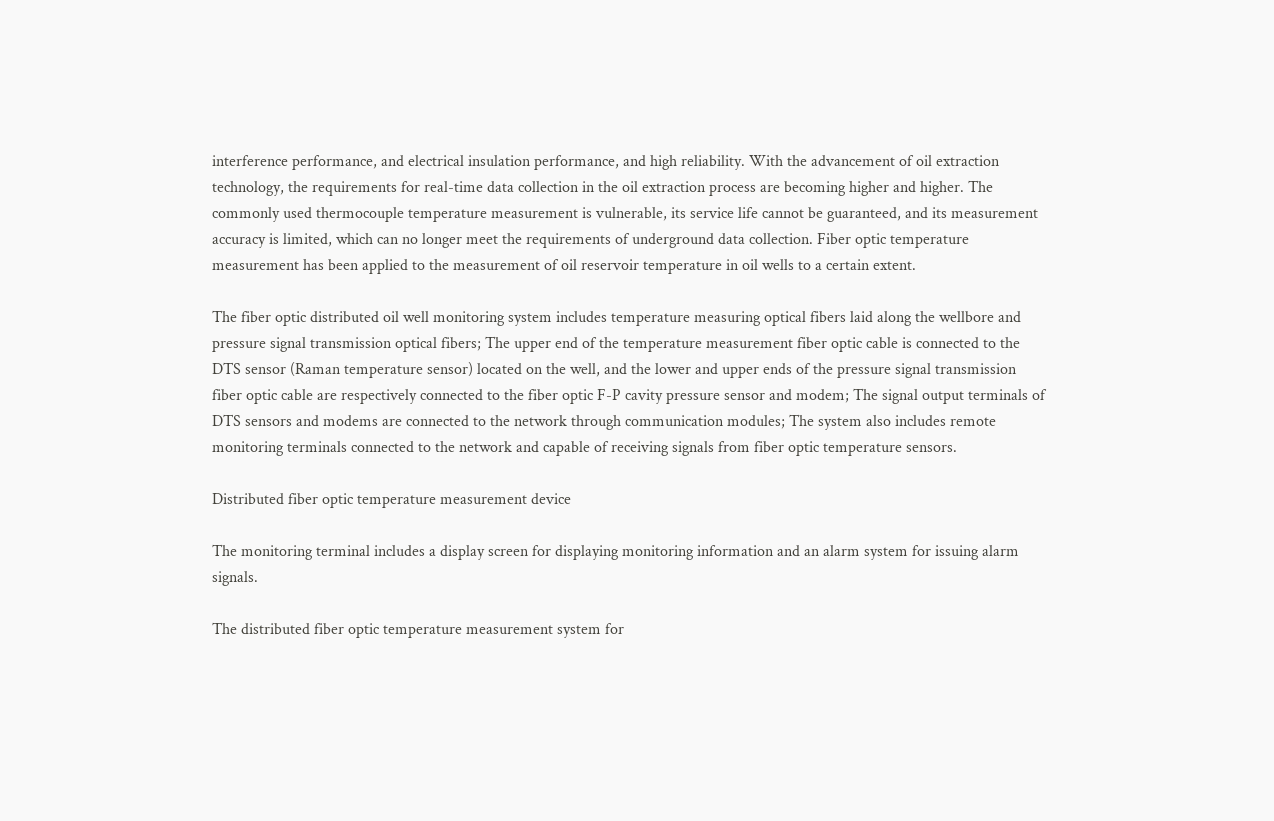interference performance, and electrical insulation performance, and high reliability. With the advancement of oil extraction technology, the requirements for real-time data collection in the oil extraction process are becoming higher and higher. The commonly used thermocouple temperature measurement is vulnerable, its service life cannot be guaranteed, and its measurement accuracy is limited, which can no longer meet the requirements of underground data collection. Fiber optic temperature measurement has been applied to the measurement of oil reservoir temperature in oil wells to a certain extent.

The fiber optic distributed oil well monitoring system includes temperature measuring optical fibers laid along the wellbore and pressure signal transmission optical fibers; The upper end of the temperature measurement fiber optic cable is connected to the DTS sensor (Raman temperature sensor) located on the well, and the lower and upper ends of the pressure signal transmission fiber optic cable are respectively connected to the fiber optic F-P cavity pressure sensor and modem; The signal output terminals of DTS sensors and modems are connected to the network through communication modules; The system also includes remote monitoring terminals connected to the network and capable of receiving signals from fiber optic temperature sensors.

Distributed fiber optic temperature measurement device

The monitoring terminal includes a display screen for displaying monitoring information and an alarm system for issuing alarm signals.

The distributed fiber optic temperature measurement system for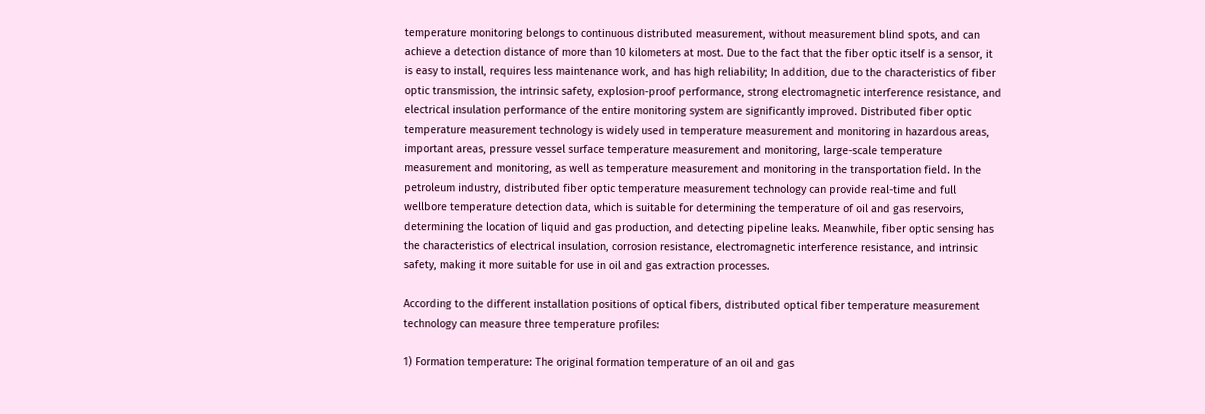temperature monitoring belongs to continuous distributed measurement, without measurement blind spots, and can achieve a detection distance of more than 10 kilometers at most. Due to the fact that the fiber optic itself is a sensor, it is easy to install, requires less maintenance work, and has high reliability; In addition, due to the characteristics of fiber optic transmission, the intrinsic safety, explosion-proof performance, strong electromagnetic interference resistance, and electrical insulation performance of the entire monitoring system are significantly improved. Distributed fiber optic temperature measurement technology is widely used in temperature measurement and monitoring in hazardous areas, important areas, pressure vessel surface temperature measurement and monitoring, large-scale temperature measurement and monitoring, as well as temperature measurement and monitoring in the transportation field. In the petroleum industry, distributed fiber optic temperature measurement technology can provide real-time and full wellbore temperature detection data, which is suitable for determining the temperature of oil and gas reservoirs, determining the location of liquid and gas production, and detecting pipeline leaks. Meanwhile, fiber optic sensing has the characteristics of electrical insulation, corrosion resistance, electromagnetic interference resistance, and intrinsic safety, making it more suitable for use in oil and gas extraction processes.

According to the different installation positions of optical fibers, distributed optical fiber temperature measurement technology can measure three temperature profiles:

1) Formation temperature: The original formation temperature of an oil and gas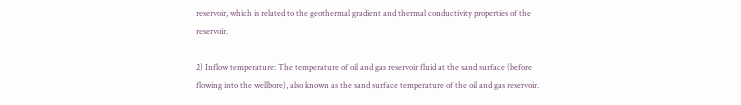reservoir, which is related to the geothermal gradient and thermal conductivity properties of the reservoir.

2) Inflow temperature: The temperature of oil and gas reservoir fluid at the sand surface (before flowing into the wellbore), also known as the sand surface temperature of the oil and gas reservoir.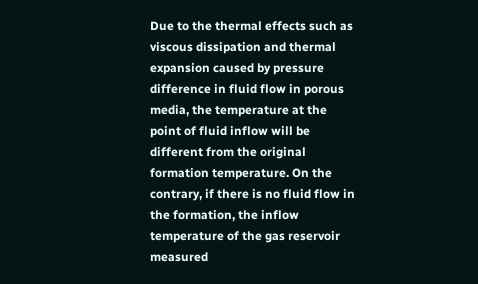Due to the thermal effects such as viscous dissipation and thermal expansion caused by pressure difference in fluid flow in porous media, the temperature at the point of fluid inflow will be different from the original formation temperature. On the contrary, if there is no fluid flow in the formation, the inflow temperature of the gas reservoir measured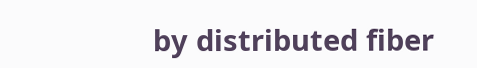by distributed fiber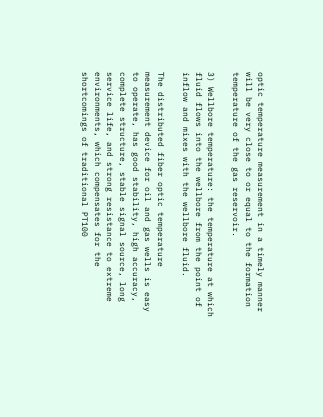optic temperature measurement in a timely manner will be very close to or equal to the formation temperature of the gas reservoir.

3) Wellbore temperature: the temperature at which fluid flows into the wellbore from the point of inflow and mixes with the wellbore fluid.

The distributed fiber optic temperature measurement device for oil and gas wells is easy to operate, has good stability, high accuracy, complete structure, stable signal source, long service life, and strong resistance to extreme environments, which compensates for the shortcomings of traditional PT100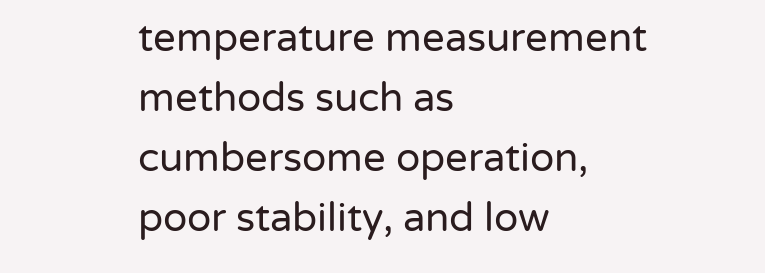temperature measurement methods such as cumbersome operation, poor stability, and low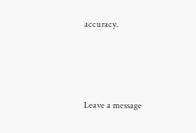accuracy.




Leave a message